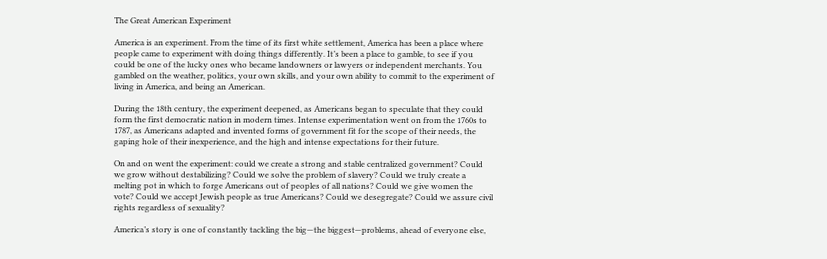The Great American Experiment

America is an experiment. From the time of its first white settlement, America has been a place where people came to experiment with doing things differently. It’s been a place to gamble, to see if you could be one of the lucky ones who became landowners or lawyers or independent merchants. You gambled on the weather, politics, your own skills, and your own ability to commit to the experiment of living in America, and being an American.

During the 18th century, the experiment deepened, as Americans began to speculate that they could form the first democratic nation in modern times. Intense experimentation went on from the 1760s to 1787, as Americans adapted and invented forms of government fit for the scope of their needs, the gaping hole of their inexperience, and the high and intense expectations for their future.

On and on went the experiment: could we create a strong and stable centralized government? Could we grow without destabilizing? Could we solve the problem of slavery? Could we truly create a melting pot in which to forge Americans out of peoples of all nations? Could we give women the vote? Could we accept Jewish people as true Americans? Could we desegregate? Could we assure civil rights regardless of sexuality?

America’s story is one of constantly tackling the big—the biggest—problems, ahead of everyone else,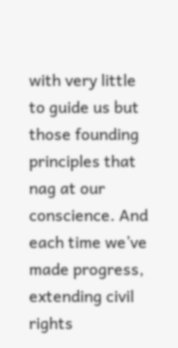with very little to guide us but those founding principles that nag at our conscience. And each time we’ve made progress, extending civil rights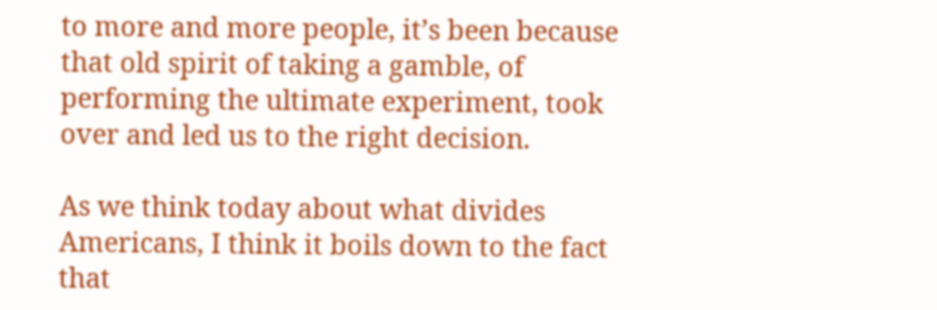to more and more people, it’s been because that old spirit of taking a gamble, of performing the ultimate experiment, took over and led us to the right decision.

As we think today about what divides Americans, I think it boils down to the fact that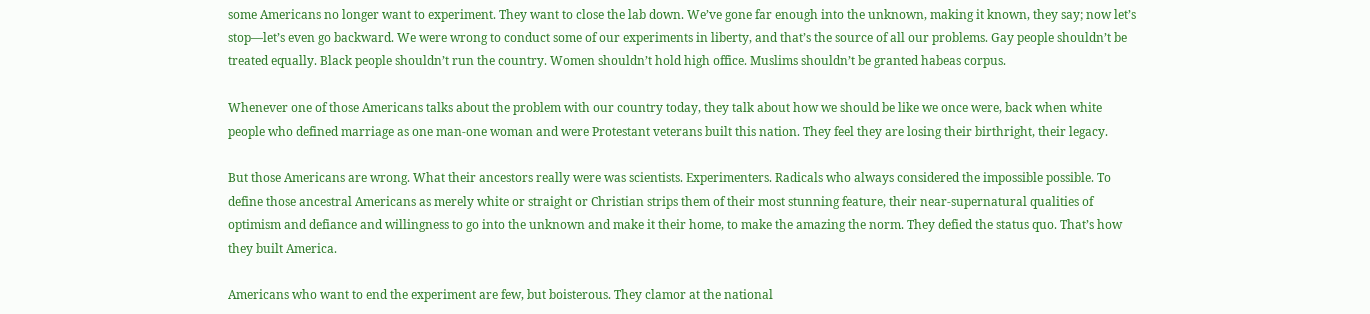some Americans no longer want to experiment. They want to close the lab down. We’ve gone far enough into the unknown, making it known, they say; now let’s stop—let’s even go backward. We were wrong to conduct some of our experiments in liberty, and that’s the source of all our problems. Gay people shouldn’t be treated equally. Black people shouldn’t run the country. Women shouldn’t hold high office. Muslims shouldn’t be granted habeas corpus.

Whenever one of those Americans talks about the problem with our country today, they talk about how we should be like we once were, back when white people who defined marriage as one man-one woman and were Protestant veterans built this nation. They feel they are losing their birthright, their legacy.

But those Americans are wrong. What their ancestors really were was scientists. Experimenters. Radicals who always considered the impossible possible. To define those ancestral Americans as merely white or straight or Christian strips them of their most stunning feature, their near-supernatural qualities of optimism and defiance and willingness to go into the unknown and make it their home, to make the amazing the norm. They defied the status quo. That’s how they built America.

Americans who want to end the experiment are few, but boisterous. They clamor at the national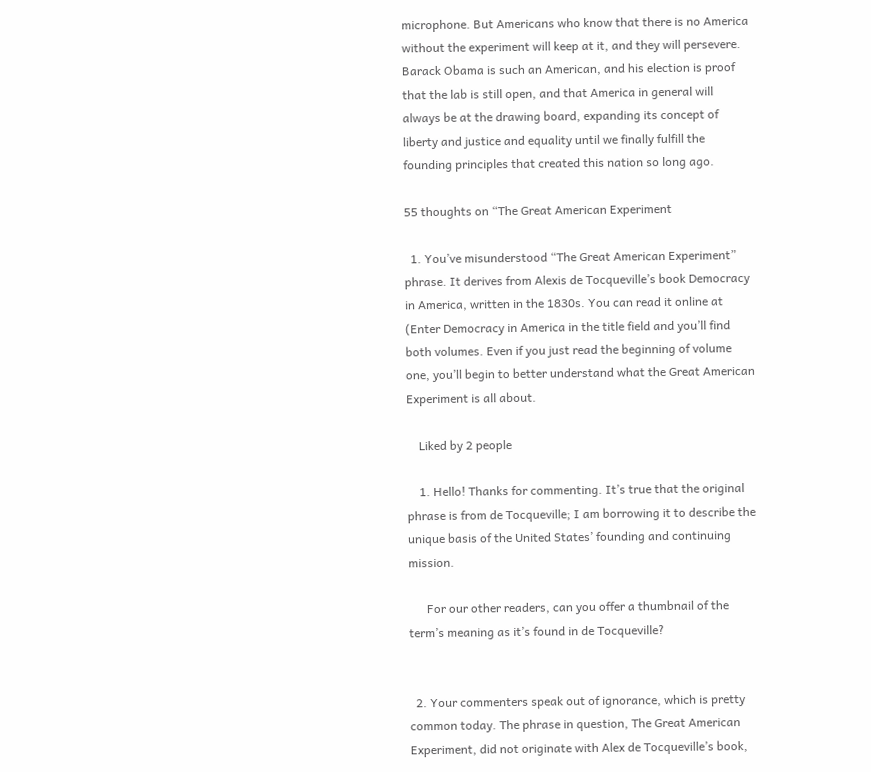microphone. But Americans who know that there is no America without the experiment will keep at it, and they will persevere. Barack Obama is such an American, and his election is proof that the lab is still open, and that America in general will always be at the drawing board, expanding its concept of liberty and justice and equality until we finally fulfill the founding principles that created this nation so long ago.

55 thoughts on “The Great American Experiment

  1. You’ve misunderstood “The Great American Experiment” phrase. It derives from Alexis de Tocqueville’s book Democracy in America, written in the 1830s. You can read it online at (Enter Democracy in America in the title field and you’ll find both volumes. Even if you just read the beginning of volume one, you’ll begin to better understand what the Great American Experiment is all about.

    Liked by 2 people

    1. Hello! Thanks for commenting. It’s true that the original phrase is from de Tocqueville; I am borrowing it to describe the unique basis of the United States’ founding and continuing mission.

      For our other readers, can you offer a thumbnail of the term’s meaning as it’s found in de Tocqueville?


  2. Your commenters speak out of ignorance, which is pretty common today. The phrase in question, The Great American Experiment, did not originate with Alex de Tocqueville’s book,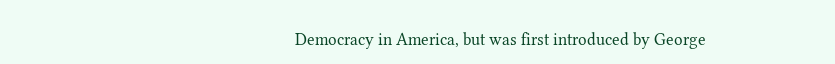Democracy in America, but was first introduced by George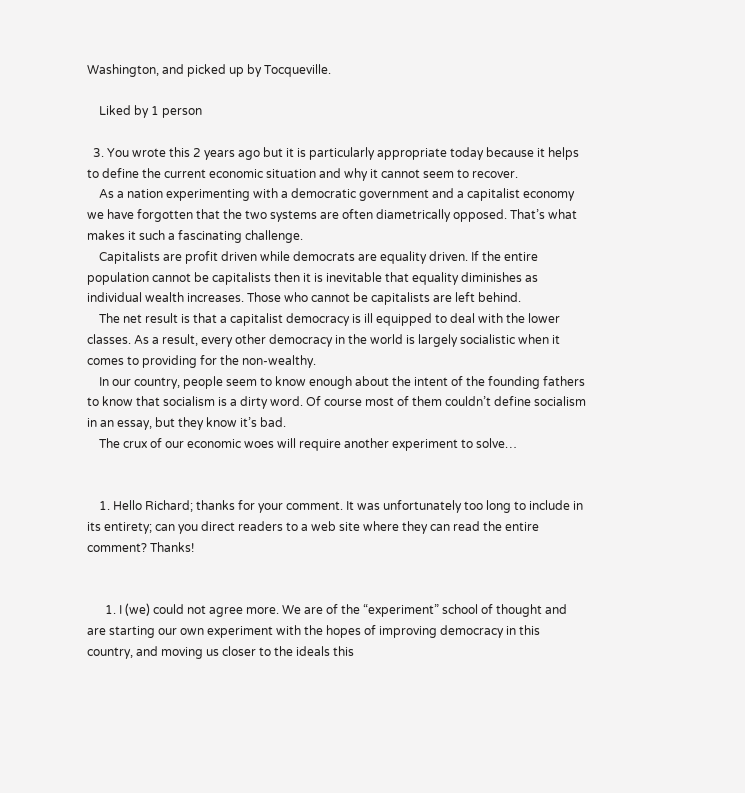Washington, and picked up by Tocqueville.

    Liked by 1 person

  3. You wrote this 2 years ago but it is particularly appropriate today because it helps to define the current economic situation and why it cannot seem to recover.
    As a nation experimenting with a democratic government and a capitalist economy we have forgotten that the two systems are often diametrically opposed. That’s what makes it such a fascinating challenge.
    Capitalists are profit driven while democrats are equality driven. If the entire population cannot be capitalists then it is inevitable that equality diminishes as individual wealth increases. Those who cannot be capitalists are left behind.
    The net result is that a capitalist democracy is ill equipped to deal with the lower classes. As a result, every other democracy in the world is largely socialistic when it comes to providing for the non-wealthy.
    In our country, people seem to know enough about the intent of the founding fathers to know that socialism is a dirty word. Of course most of them couldn’t define socialism in an essay, but they know it’s bad.
    The crux of our economic woes will require another experiment to solve…


    1. Hello Richard; thanks for your comment. It was unfortunately too long to include in its entirety; can you direct readers to a web site where they can read the entire comment? Thanks!


      1. I (we) could not agree more. We are of the “experiment” school of thought and are starting our own experiment with the hopes of improving democracy in this country, and moving us closer to the ideals this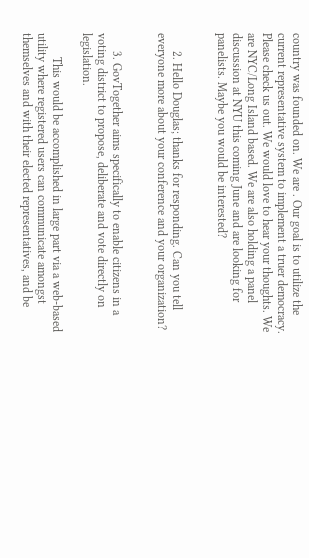country was founded on. We are . Our goal is to utilize the current representative system to implement a truer democracy. Please check us out. We would love to hear your thoughts. We are NYC/Long Island based. We are also holding a panel discussion at NYU this coming June and are looking for panelists. Maybe you would be interested?


      2. Hello Douglas; thanks for responding. Can you tell everyone more about your conference and your organization?


      3. GovTogether aims specifically to enable citizens in a voting district to propose, deliberate and vote directly on legislation.

        This would be accomplished in large part via a web-based utility where registered users can communicate amongst themselves and with their elected representatives, and be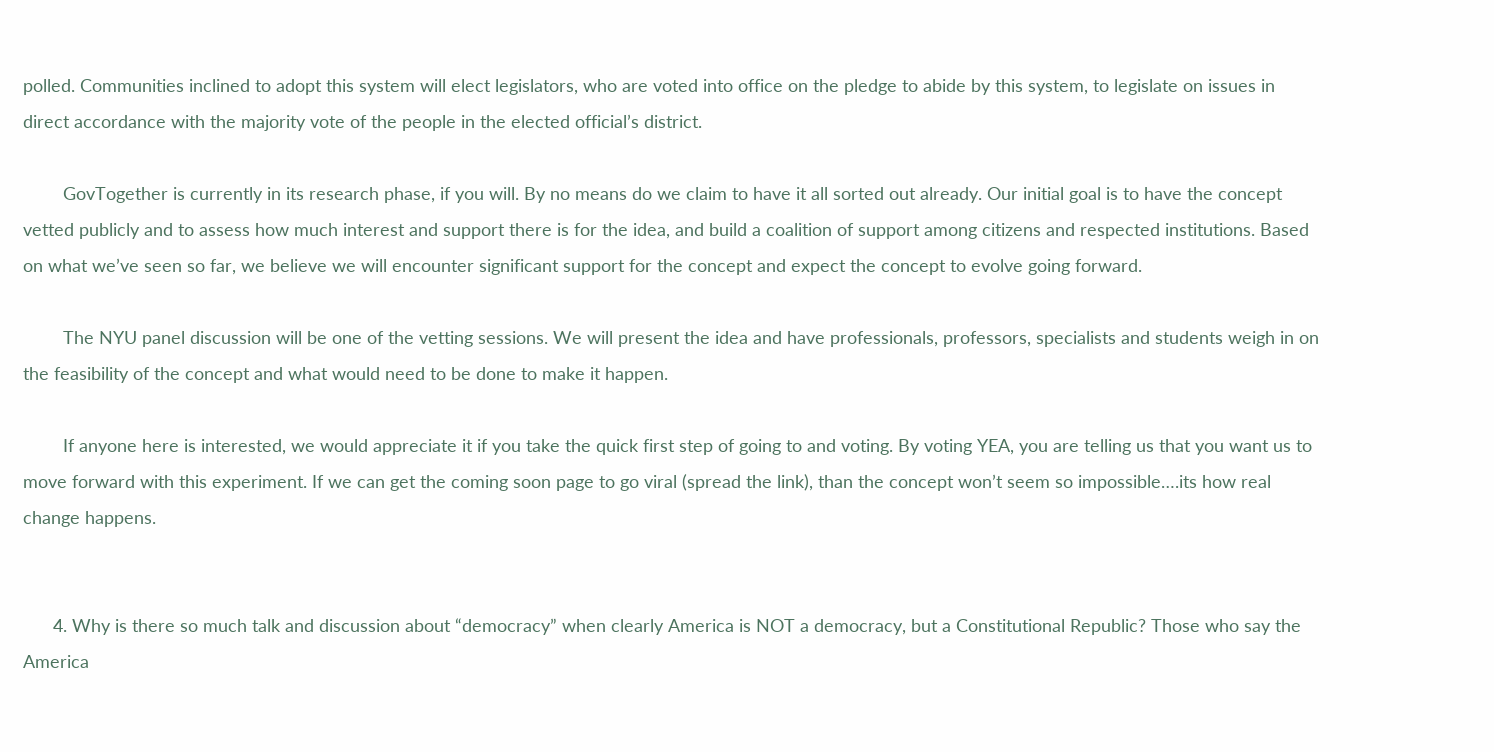polled. Communities inclined to adopt this system will elect legislators, who are voted into office on the pledge to abide by this system, to legislate on issues in direct accordance with the majority vote of the people in the elected official’s district.

        GovTogether is currently in its research phase, if you will. By no means do we claim to have it all sorted out already. Our initial goal is to have the concept vetted publicly and to assess how much interest and support there is for the idea, and build a coalition of support among citizens and respected institutions. Based on what we’ve seen so far, we believe we will encounter significant support for the concept and expect the concept to evolve going forward.

        The NYU panel discussion will be one of the vetting sessions. We will present the idea and have professionals, professors, specialists and students weigh in on the feasibility of the concept and what would need to be done to make it happen.

        If anyone here is interested, we would appreciate it if you take the quick first step of going to and voting. By voting YEA, you are telling us that you want us to move forward with this experiment. If we can get the coming soon page to go viral (spread the link), than the concept won’t seem so impossible….its how real change happens.


      4. Why is there so much talk and discussion about “democracy” when clearly America is NOT a democracy, but a Constitutional Republic? Those who say the America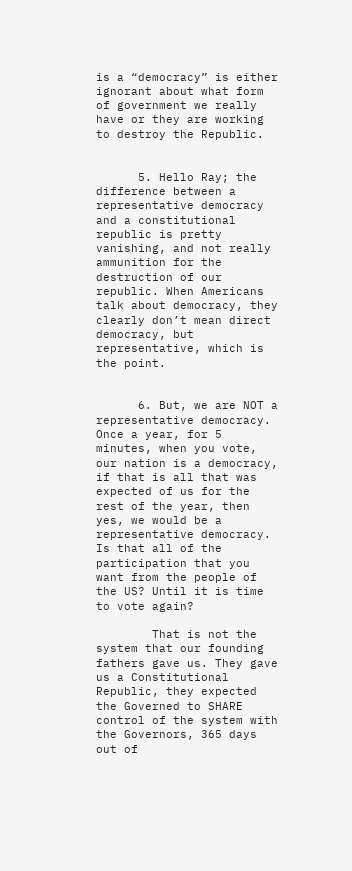is a “democracy” is either ignorant about what form of government we really have or they are working to destroy the Republic.


      5. Hello Ray; the difference between a representative democracy and a constitutional republic is pretty vanishing, and not really ammunition for the destruction of our republic. When Americans talk about democracy, they clearly don’t mean direct democracy, but representative, which is the point.


      6. But, we are NOT a representative democracy. Once a year, for 5 minutes, when you vote, our nation is a democracy, if that is all that was expected of us for the rest of the year, then yes, we would be a representative democracy. Is that all of the participation that you want from the people of the US? Until it is time to vote again?

        That is not the system that our founding fathers gave us. They gave us a Constitutional Republic, they expected the Governed to SHARE control of the system with the Governors, 365 days out of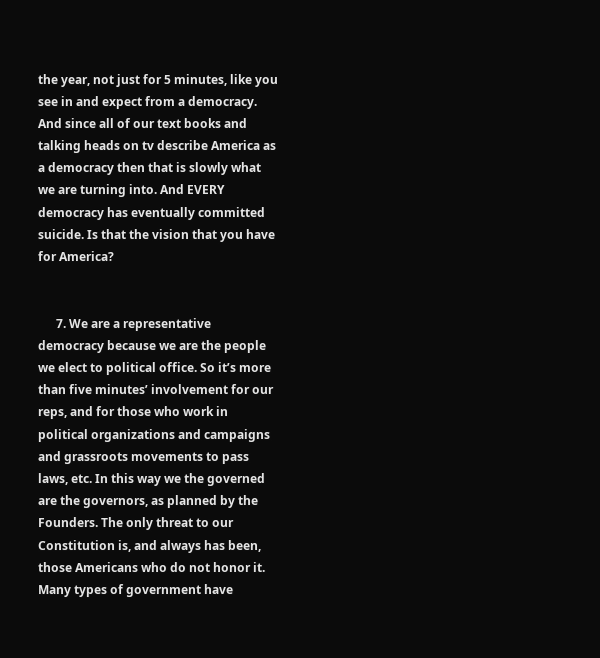the year, not just for 5 minutes, like you see in and expect from a democracy. And since all of our text books and talking heads on tv describe America as a democracy then that is slowly what we are turning into. And EVERY democracy has eventually committed suicide. Is that the vision that you have for America?


      7. We are a representative democracy because we are the people we elect to political office. So it’s more than five minutes’ involvement for our reps, and for those who work in political organizations and campaigns and grassroots movements to pass laws, etc. In this way we the governed are the governors, as planned by the Founders. The only threat to our Constitution is, and always has been, those Americans who do not honor it. Many types of government have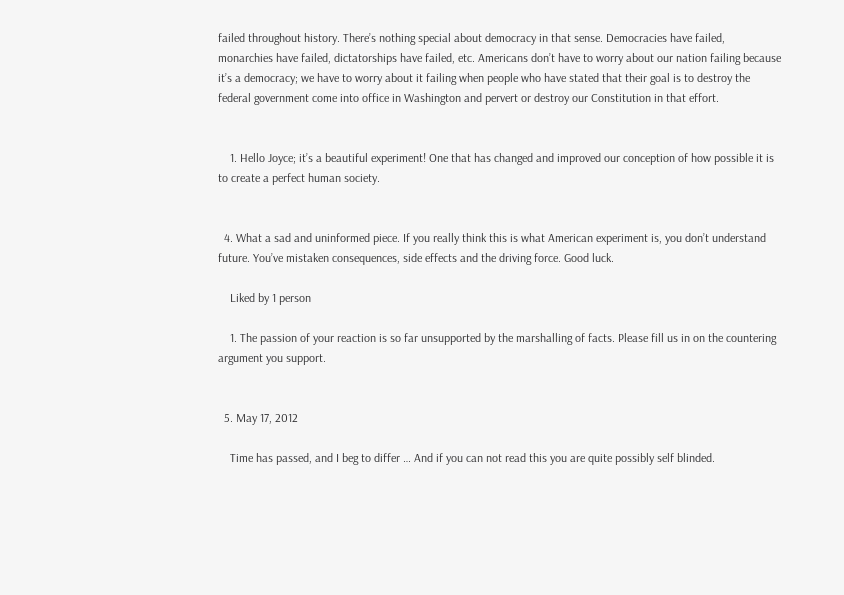failed throughout history. There’s nothing special about democracy in that sense. Democracies have failed, monarchies have failed, dictatorships have failed, etc. Americans don’t have to worry about our nation failing because it’s a democracy; we have to worry about it failing when people who have stated that their goal is to destroy the federal government come into office in Washington and pervert or destroy our Constitution in that effort.


    1. Hello Joyce; it’s a beautiful experiment! One that has changed and improved our conception of how possible it is to create a perfect human society.


  4. What a sad and uninformed piece. If you really think this is what American experiment is, you don’t understand future. You’ve mistaken consequences, side effects and the driving force. Good luck.

    Liked by 1 person

    1. The passion of your reaction is so far unsupported by the marshalling of facts. Please fill us in on the countering argument you support.


  5. May 17, 2012

    Time has passed, and I beg to differ … And if you can not read this you are quite possibly self blinded.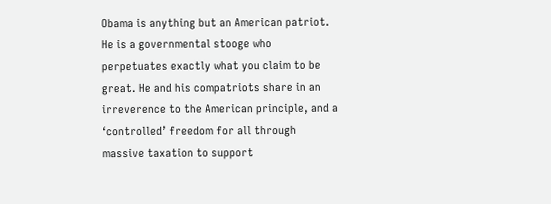Obama is anything but an American patriot. He is a governmental stooge who perpetuates exactly what you claim to be great. He and his compatriots share in an irreverence to the American principle, and a ‘controlled’ freedom for all through massive taxation to support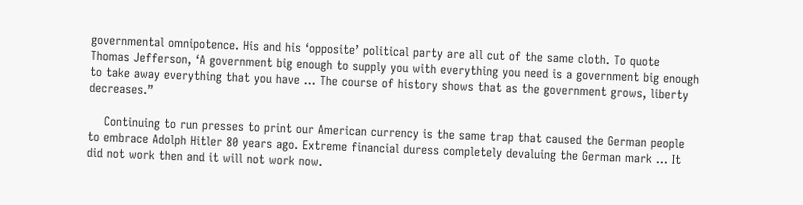governmental omnipotence. His and his ‘opposite’ political party are all cut of the same cloth. To quote Thomas Jefferson, ‘A government big enough to supply you with everything you need is a government big enough to take away everything that you have … The course of history shows that as the government grows, liberty decreases.”

    Continuing to run presses to print our American currency is the same trap that caused the German people to embrace Adolph Hitler 80 years ago. Extreme financial duress completely devaluing the German mark … It did not work then and it will not work now.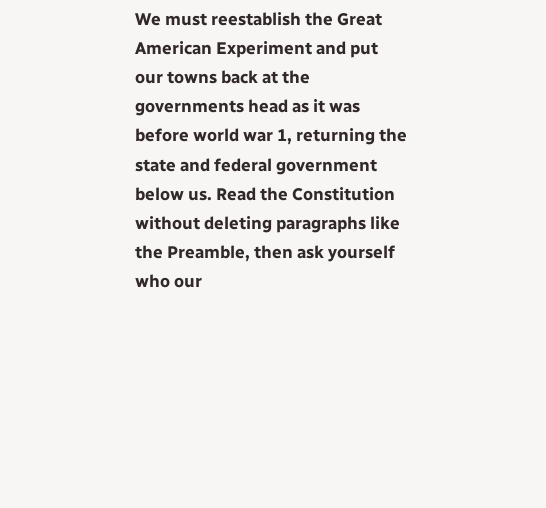We must reestablish the Great American Experiment and put our towns back at the governments head as it was before world war 1, returning the state and federal government below us. Read the Constitution without deleting paragraphs like the Preamble, then ask yourself who our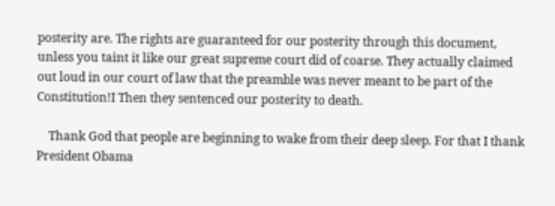posterity are. The rights are guaranteed for our posterity through this document, unless you taint it like our great supreme court did of coarse. They actually claimed out loud in our court of law that the preamble was never meant to be part of the Constitution!I Then they sentenced our posterity to death.

    Thank God that people are beginning to wake from their deep sleep. For that I thank President Obama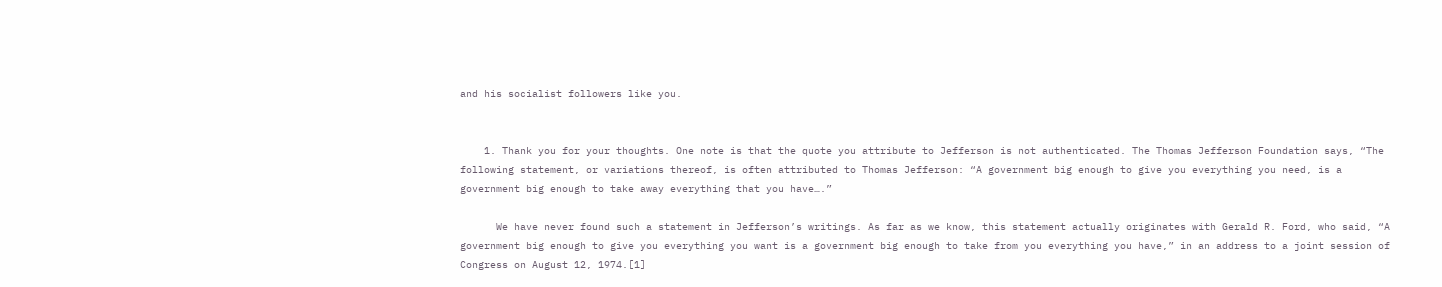and his socialist followers like you.


    1. Thank you for your thoughts. One note is that the quote you attribute to Jefferson is not authenticated. The Thomas Jefferson Foundation says, “The following statement, or variations thereof, is often attributed to Thomas Jefferson: “A government big enough to give you everything you need, is a government big enough to take away everything that you have….”

      We have never found such a statement in Jefferson’s writings. As far as we know, this statement actually originates with Gerald R. Ford, who said, “A government big enough to give you everything you want is a government big enough to take from you everything you have,” in an address to a joint session of Congress on August 12, 1974.[1]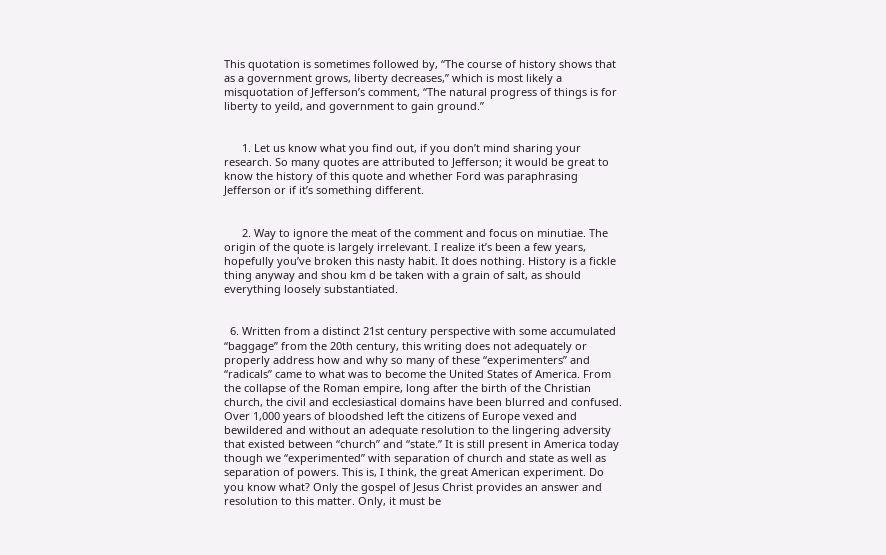This quotation is sometimes followed by, “The course of history shows that as a government grows, liberty decreases,” which is most likely a misquotation of Jefferson’s comment, “The natural progress of things is for liberty to yeild, and government to gain ground.”


      1. Let us know what you find out, if you don’t mind sharing your research. So many quotes are attributed to Jefferson; it would be great to know the history of this quote and whether Ford was paraphrasing Jefferson or if it’s something different.


      2. Way to ignore the meat of the comment and focus on minutiae. The origin of the quote is largely irrelevant. I realize it’s been a few years, hopefully you’ve broken this nasty habit. It does nothing. History is a fickle thing anyway and shou km d be taken with a grain of salt, as should everything loosely substantiated.


  6. Written from a distinct 21st century perspective with some accumulated “baggage” from the 20th century, this writing does not adequately or properly address how and why so many of these “experimenters” and “radicals” came to what was to become the United States of America. From the collapse of the Roman empire, long after the birth of the Christian church, the civil and ecclesiastical domains have been blurred and confused. Over 1,000 years of bloodshed left the citizens of Europe vexed and bewildered and without an adequate resolution to the lingering adversity that existed between “church” and “state.” It is still present in America today though we “experimented” with separation of church and state as well as separation of powers. This is, I think, the great American experiment. Do you know what? Only the gospel of Jesus Christ provides an answer and resolution to this matter. Only, it must be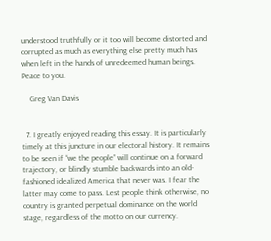understood truthfully or it too will become distorted and corrupted as much as everything else pretty much has when left in the hands of unredeemed human beings. Peace to you.

    Greg Van Davis


  7. I greatly enjoyed reading this essay. It is particularly timely at this juncture in our electoral history. It remains to be seen if “we the people” will continue on a forward trajectory, or blindly stumble backwards into an old-fashioned idealized America that never was. I fear the latter may come to pass. Lest people think otherwise, no country is granted perpetual dominance on the world stage, regardless of the motto on our currency.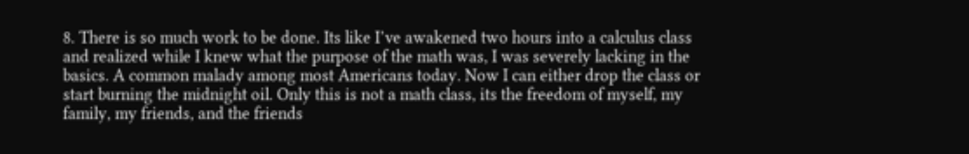8. There is so much work to be done. Its like I’ve awakened two hours into a calculus class and realized while I knew what the purpose of the math was, I was severely lacking in the basics. A common malady among most Americans today. Now I can either drop the class or start burning the midnight oil. Only this is not a math class, its the freedom of myself, my family, my friends, and the friends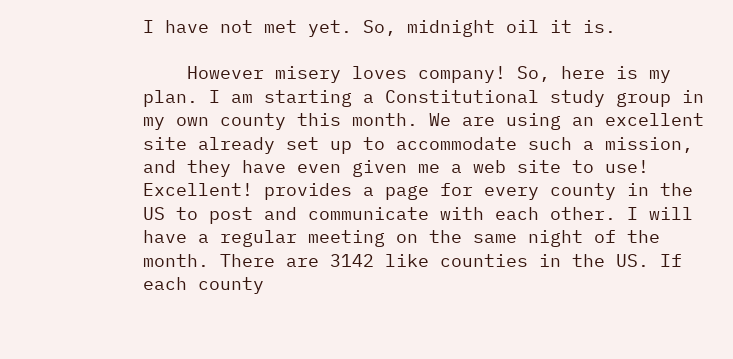I have not met yet. So, midnight oil it is.

    However misery loves company! So, here is my plan. I am starting a Constitutional study group in my own county this month. We are using an excellent site already set up to accommodate such a mission, and they have even given me a web site to use! Excellent! provides a page for every county in the US to post and communicate with each other. I will have a regular meeting on the same night of the month. There are 3142 like counties in the US. If each county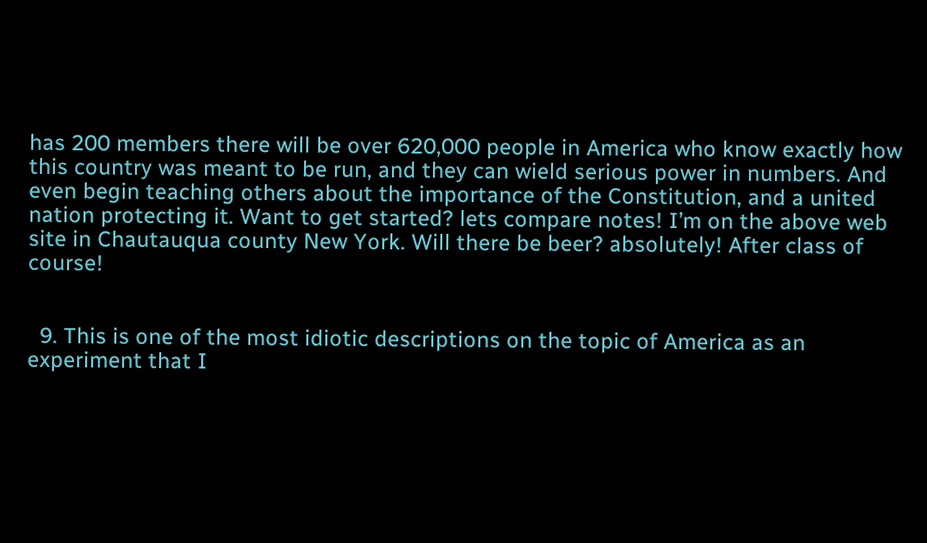has 200 members there will be over 620,000 people in America who know exactly how this country was meant to be run, and they can wield serious power in numbers. And even begin teaching others about the importance of the Constitution, and a united nation protecting it. Want to get started? lets compare notes! I’m on the above web site in Chautauqua county New York. Will there be beer? absolutely! After class of course!


  9. This is one of the most idiotic descriptions on the topic of America as an experiment that I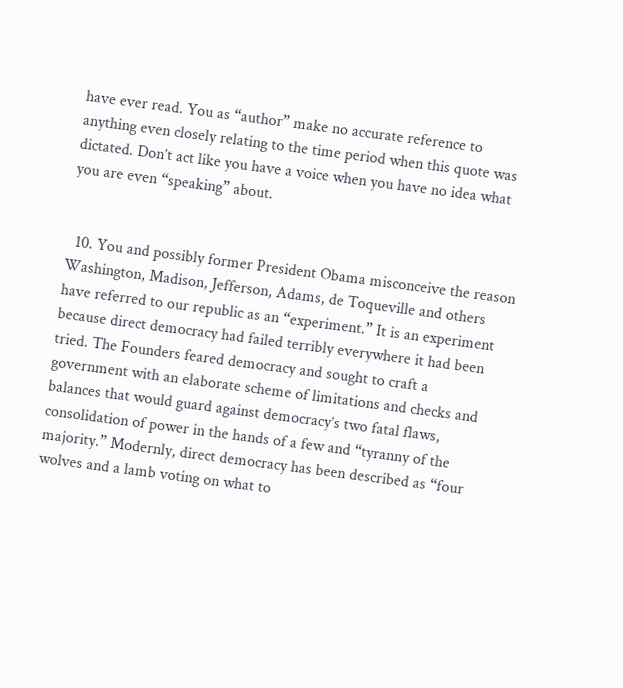have ever read. You as “author” make no accurate reference to anything even closely relating to the time period when this quote was dictated. Don’t act like you have a voice when you have no idea what you are even “speaking” about.


  10. You and possibly former President Obama misconceive the reason Washington, Madison, Jefferson, Adams, de Toqueville and others have referred to our republic as an “experiment.” It is an experiment because direct democracy had failed terribly everywhere it had been tried. The Founders feared democracy and sought to craft a government with an elaborate scheme of limitations and checks and balances that would guard against democracy’s two fatal flaws, consolidation of power in the hands of a few and “tyranny of the majority.” Modernly, direct democracy has been described as “four wolves and a lamb voting on what to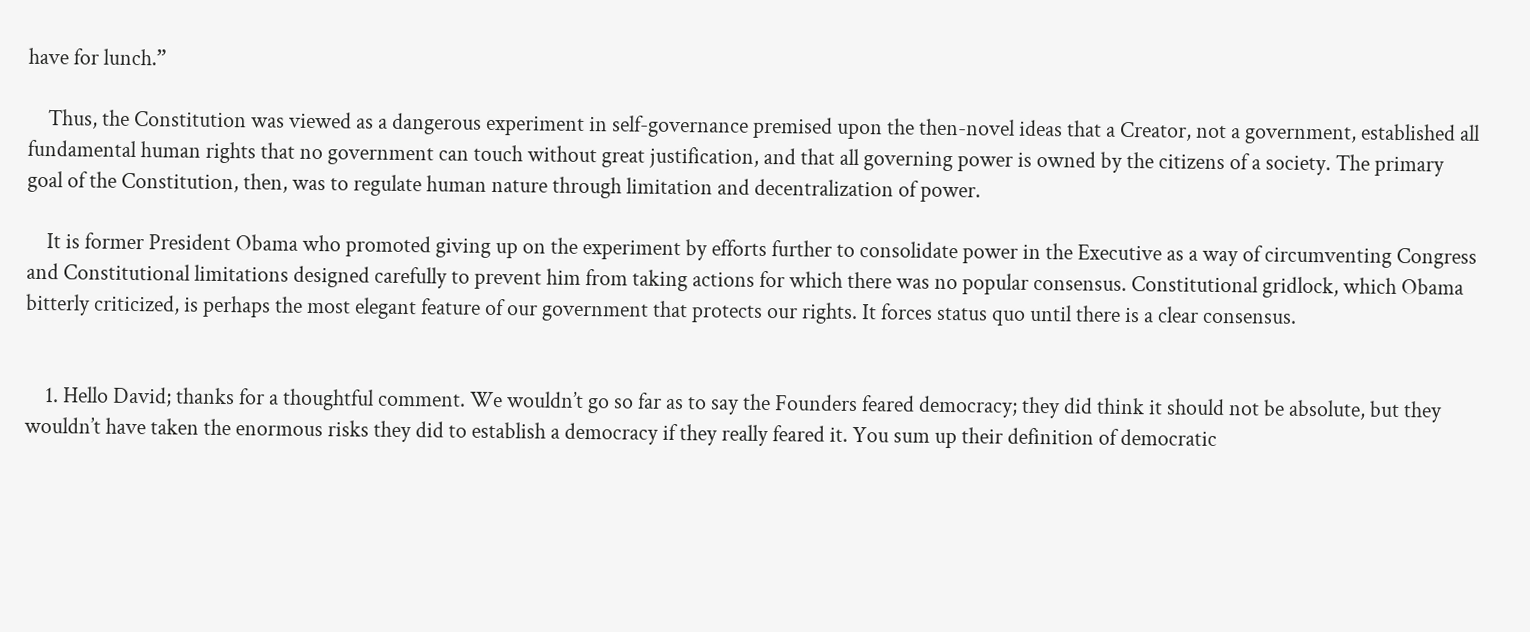have for lunch.”

    Thus, the Constitution was viewed as a dangerous experiment in self-governance premised upon the then-novel ideas that a Creator, not a government, established all fundamental human rights that no government can touch without great justification, and that all governing power is owned by the citizens of a society. The primary goal of the Constitution, then, was to regulate human nature through limitation and decentralization of power.

    It is former President Obama who promoted giving up on the experiment by efforts further to consolidate power in the Executive as a way of circumventing Congress and Constitutional limitations designed carefully to prevent him from taking actions for which there was no popular consensus. Constitutional gridlock, which Obama bitterly criticized, is perhaps the most elegant feature of our government that protects our rights. It forces status quo until there is a clear consensus.


    1. Hello David; thanks for a thoughtful comment. We wouldn’t go so far as to say the Founders feared democracy; they did think it should not be absolute, but they wouldn’t have taken the enormous risks they did to establish a democracy if they really feared it. You sum up their definition of democratic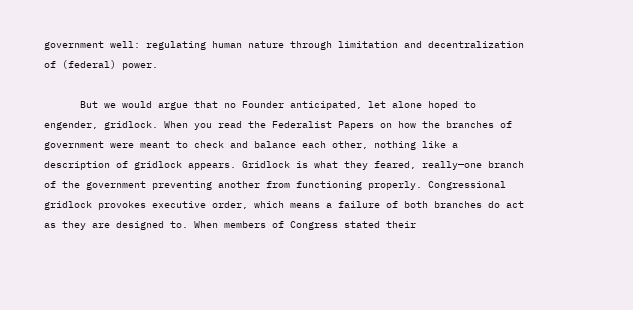government well: regulating human nature through limitation and decentralization of (federal) power.

      But we would argue that no Founder anticipated, let alone hoped to engender, gridlock. When you read the Federalist Papers on how the branches of government were meant to check and balance each other, nothing like a description of gridlock appears. Gridlock is what they feared, really—one branch of the government preventing another from functioning properly. Congressional gridlock provokes executive order, which means a failure of both branches do act as they are designed to. When members of Congress stated their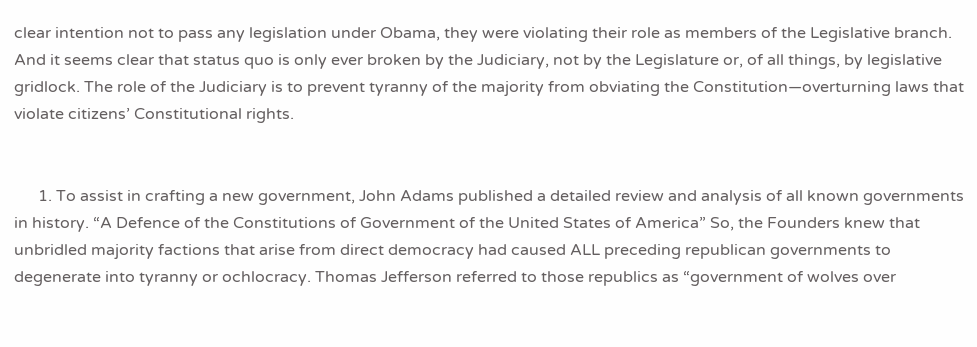clear intention not to pass any legislation under Obama, they were violating their role as members of the Legislative branch. And it seems clear that status quo is only ever broken by the Judiciary, not by the Legislature or, of all things, by legislative gridlock. The role of the Judiciary is to prevent tyranny of the majority from obviating the Constitution—overturning laws that violate citizens’ Constitutional rights.


      1. To assist in crafting a new government, John Adams published a detailed review and analysis of all known governments in history. “A Defence of the Constitutions of Government of the United States of America” So, the Founders knew that unbridled majority factions that arise from direct democracy had caused ALL preceding republican governments to degenerate into tyranny or ochlocracy. Thomas Jefferson referred to those republics as “government of wolves over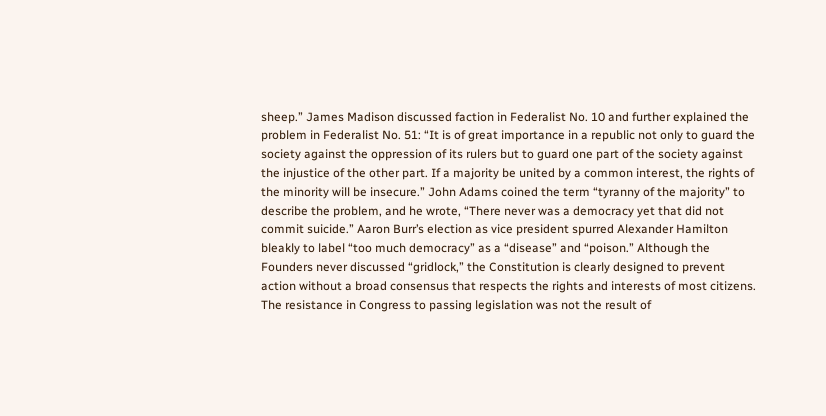sheep.” James Madison discussed faction in Federalist No. 10 and further explained the problem in Federalist No. 51: “It is of great importance in a republic not only to guard the society against the oppression of its rulers but to guard one part of the society against the injustice of the other part. If a majority be united by a common interest, the rights of the minority will be insecure.” John Adams coined the term “tyranny of the majority” to describe the problem, and he wrote, “There never was a democracy yet that did not commit suicide.” Aaron Burr’s election as vice president spurred Alexander Hamilton bleakly to label “too much democracy” as a “disease” and “poison.” Although the Founders never discussed “gridlock,” the Constitution is clearly designed to prevent action without a broad consensus that respects the rights and interests of most citizens. The resistance in Congress to passing legislation was not the result of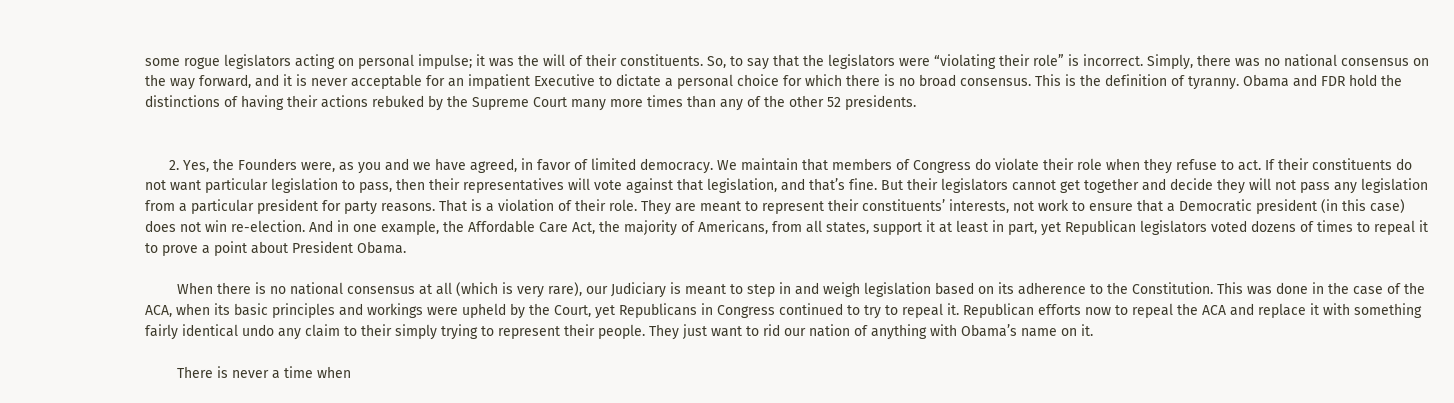some rogue legislators acting on personal impulse; it was the will of their constituents. So, to say that the legislators were “violating their role” is incorrect. Simply, there was no national consensus on the way forward, and it is never acceptable for an impatient Executive to dictate a personal choice for which there is no broad consensus. This is the definition of tyranny. Obama and FDR hold the distinctions of having their actions rebuked by the Supreme Court many more times than any of the other 52 presidents.


      2. Yes, the Founders were, as you and we have agreed, in favor of limited democracy. We maintain that members of Congress do violate their role when they refuse to act. If their constituents do not want particular legislation to pass, then their representatives will vote against that legislation, and that’s fine. But their legislators cannot get together and decide they will not pass any legislation from a particular president for party reasons. That is a violation of their role. They are meant to represent their constituents’ interests, not work to ensure that a Democratic president (in this case) does not win re-election. And in one example, the Affordable Care Act, the majority of Americans, from all states, support it at least in part, yet Republican legislators voted dozens of times to repeal it to prove a point about President Obama.

        When there is no national consensus at all (which is very rare), our Judiciary is meant to step in and weigh legislation based on its adherence to the Constitution. This was done in the case of the ACA, when its basic principles and workings were upheld by the Court, yet Republicans in Congress continued to try to repeal it. Republican efforts now to repeal the ACA and replace it with something fairly identical undo any claim to their simply trying to represent their people. They just want to rid our nation of anything with Obama’s name on it.

        There is never a time when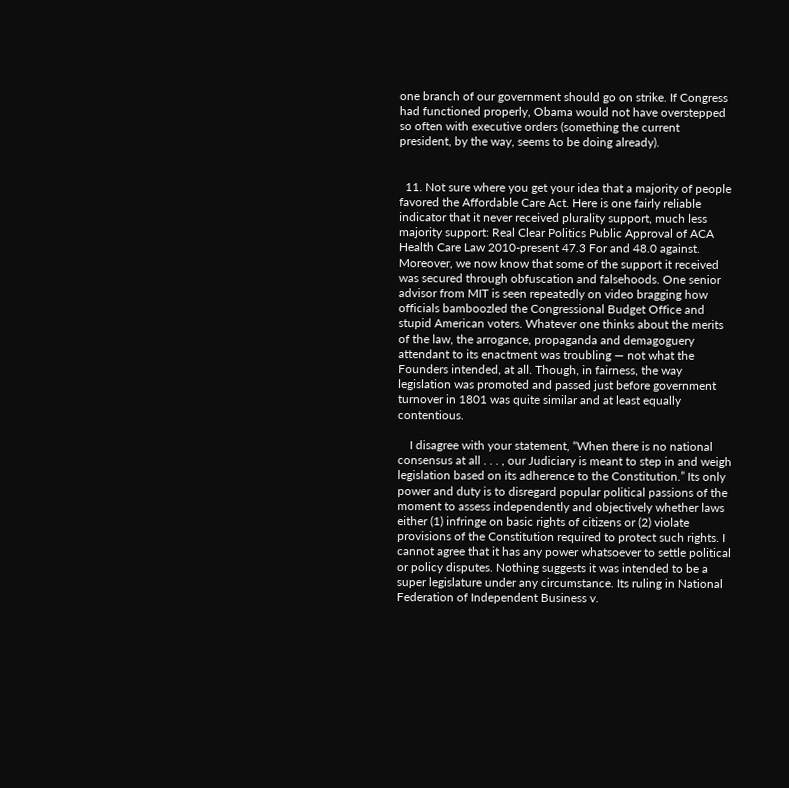one branch of our government should go on strike. If Congress had functioned properly, Obama would not have overstepped so often with executive orders (something the current president, by the way, seems to be doing already).


  11. Not sure where you get your idea that a majority of people favored the Affordable Care Act. Here is one fairly reliable indicator that it never received plurality support, much less majority support: Real Clear Politics Public Approval of ACA Health Care Law 2010-present 47.3 For and 48.0 against. Moreover, we now know that some of the support it received was secured through obfuscation and falsehoods. One senior advisor from MIT is seen repeatedly on video bragging how officials bamboozled the Congressional Budget Office and stupid American voters. Whatever one thinks about the merits of the law, the arrogance, propaganda and demagoguery attendant to its enactment was troubling — not what the Founders intended, at all. Though, in fairness, the way legislation was promoted and passed just before government turnover in 1801 was quite similar and at least equally contentious.

    I disagree with your statement, “When there is no national consensus at all . . . , our Judiciary is meant to step in and weigh legislation based on its adherence to the Constitution.” Its only power and duty is to disregard popular political passions of the moment to assess independently and objectively whether laws either (1) infringe on basic rights of citizens or (2) violate provisions of the Constitution required to protect such rights. I cannot agree that it has any power whatsoever to settle political or policy disputes. Nothing suggests it was intended to be a super legislature under any circumstance. Its ruling in National Federation of Independent Business v.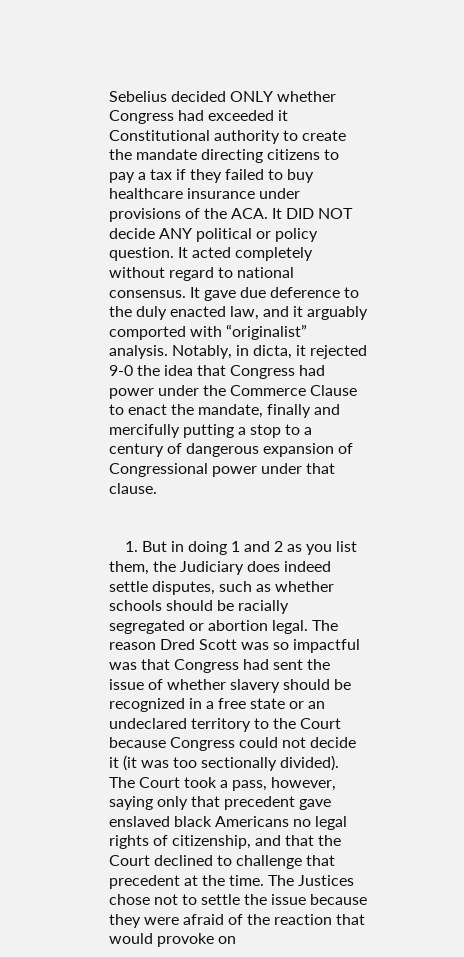Sebelius decided ONLY whether Congress had exceeded it Constitutional authority to create the mandate directing citizens to pay a tax if they failed to buy healthcare insurance under provisions of the ACA. It DID NOT decide ANY political or policy question. It acted completely without regard to national consensus. It gave due deference to the duly enacted law, and it arguably comported with “originalist” analysis. Notably, in dicta, it rejected 9-0 the idea that Congress had power under the Commerce Clause to enact the mandate, finally and mercifully putting a stop to a century of dangerous expansion of Congressional power under that clause.


    1. But in doing 1 and 2 as you list them, the Judiciary does indeed settle disputes, such as whether schools should be racially segregated or abortion legal. The reason Dred Scott was so impactful was that Congress had sent the issue of whether slavery should be recognized in a free state or an undeclared territory to the Court because Congress could not decide it (it was too sectionally divided). The Court took a pass, however, saying only that precedent gave enslaved black Americans no legal rights of citizenship, and that the Court declined to challenge that precedent at the time. The Justices chose not to settle the issue because they were afraid of the reaction that would provoke on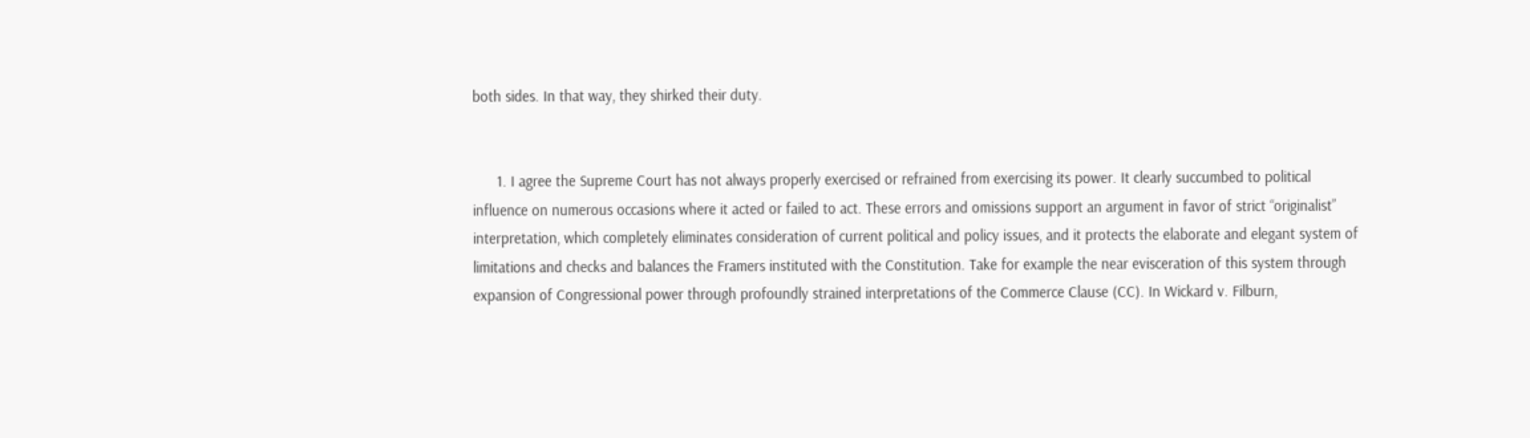both sides. In that way, they shirked their duty.


      1. I agree the Supreme Court has not always properly exercised or refrained from exercising its power. It clearly succumbed to political influence on numerous occasions where it acted or failed to act. These errors and omissions support an argument in favor of strict “originalist” interpretation, which completely eliminates consideration of current political and policy issues, and it protects the elaborate and elegant system of limitations and checks and balances the Framers instituted with the Constitution. Take for example the near evisceration of this system through expansion of Congressional power through profoundly strained interpretations of the Commerce Clause (CC). In Wickard v. Filburn,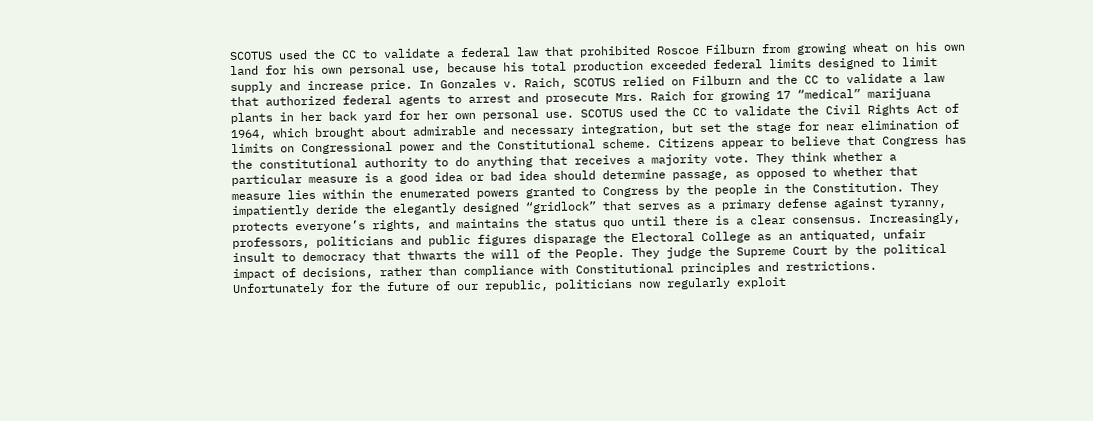SCOTUS used the CC to validate a federal law that prohibited Roscoe Filburn from growing wheat on his own land for his own personal use, because his total production exceeded federal limits designed to limit supply and increase price. In Gonzales v. Raich, SCOTUS relied on Filburn and the CC to validate a law that authorized federal agents to arrest and prosecute Mrs. Raich for growing 17 “medical” marijuana plants in her back yard for her own personal use. SCOTUS used the CC to validate the Civil Rights Act of 1964, which brought about admirable and necessary integration, but set the stage for near elimination of limits on Congressional power and the Constitutional scheme. Citizens appear to believe that Congress has the constitutional authority to do anything that receives a majority vote. They think whether a particular measure is a good idea or bad idea should determine passage, as opposed to whether that measure lies within the enumerated powers granted to Congress by the people in the Constitution. They impatiently deride the elegantly designed “gridlock” that serves as a primary defense against tyranny, protects everyone’s rights, and maintains the status quo until there is a clear consensus. Increasingly, professors, politicians and public figures disparage the Electoral College as an antiquated, unfair insult to democracy that thwarts the will of the People. They judge the Supreme Court by the political impact of decisions, rather than compliance with Constitutional principles and restrictions. Unfortunately for the future of our republic, politicians now regularly exploit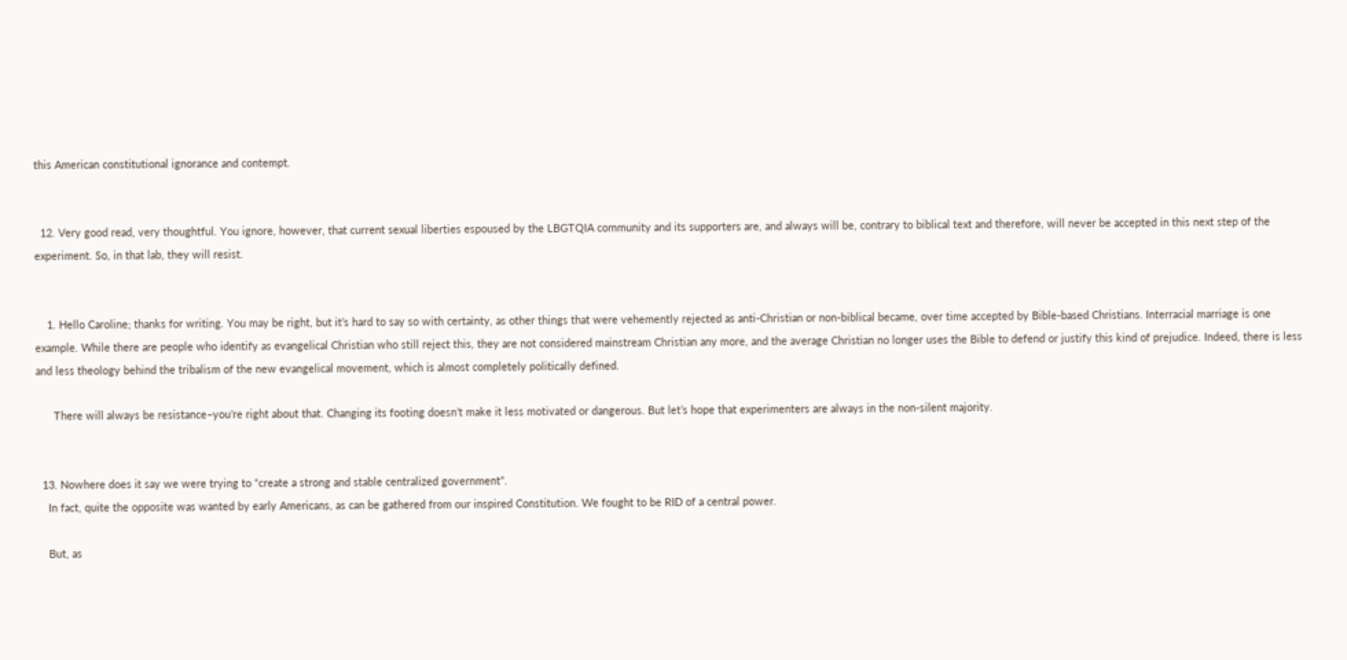this American constitutional ignorance and contempt.


  12. Very good read, very thoughtful. You ignore, however, that current sexual liberties espoused by the LBGTQIA community and its supporters are, and always will be, contrary to biblical text and therefore, will never be accepted in this next step of the experiment. So, in that lab, they will resist.


    1. Hello Caroline; thanks for writing. You may be right, but it’s hard to say so with certainty, as other things that were vehemently rejected as anti-Christian or non-biblical became, over time accepted by Bible-based Christians. Interracial marriage is one example. While there are people who identify as evangelical Christian who still reject this, they are not considered mainstream Christian any more, and the average Christian no longer uses the Bible to defend or justify this kind of prejudice. Indeed, there is less and less theology behind the tribalism of the new evangelical movement, which is almost completely politically defined.

      There will always be resistance–you’re right about that. Changing its footing doesn’t make it less motivated or dangerous. But let’s hope that experimenters are always in the non-silent majority.


  13. Nowhere does it say we were trying to “create a strong and stable centralized government”.
    In fact, quite the opposite was wanted by early Americans, as can be gathered from our inspired Constitution. We fought to be RID of a central power.

    But, as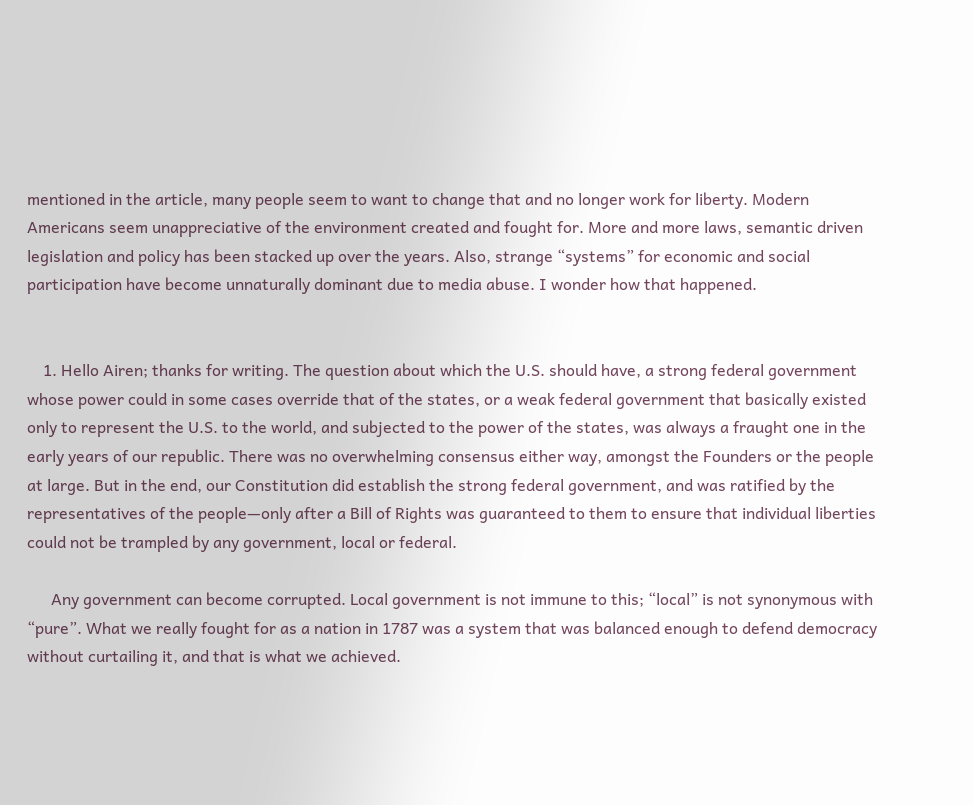mentioned in the article, many people seem to want to change that and no longer work for liberty. Modern Americans seem unappreciative of the environment created and fought for. More and more laws, semantic driven legislation and policy has been stacked up over the years. Also, strange “systems” for economic and social participation have become unnaturally dominant due to media abuse. I wonder how that happened.


    1. Hello Airen; thanks for writing. The question about which the U.S. should have, a strong federal government whose power could in some cases override that of the states, or a weak federal government that basically existed only to represent the U.S. to the world, and subjected to the power of the states, was always a fraught one in the early years of our republic. There was no overwhelming consensus either way, amongst the Founders or the people at large. But in the end, our Constitution did establish the strong federal government, and was ratified by the representatives of the people—only after a Bill of Rights was guaranteed to them to ensure that individual liberties could not be trampled by any government, local or federal.

      Any government can become corrupted. Local government is not immune to this; “local” is not synonymous with “pure”. What we really fought for as a nation in 1787 was a system that was balanced enough to defend democracy without curtailing it, and that is what we achieved.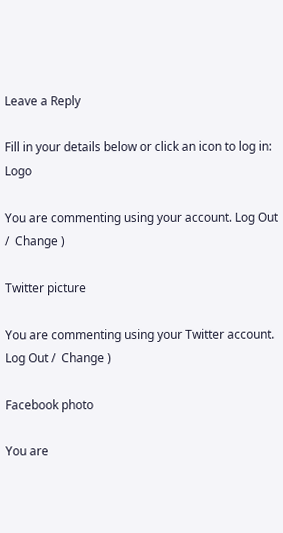Leave a Reply

Fill in your details below or click an icon to log in: Logo

You are commenting using your account. Log Out /  Change )

Twitter picture

You are commenting using your Twitter account. Log Out /  Change )

Facebook photo

You are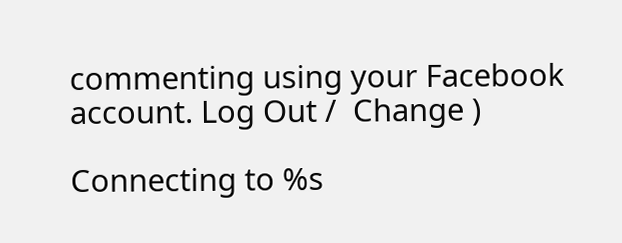commenting using your Facebook account. Log Out /  Change )

Connecting to %s